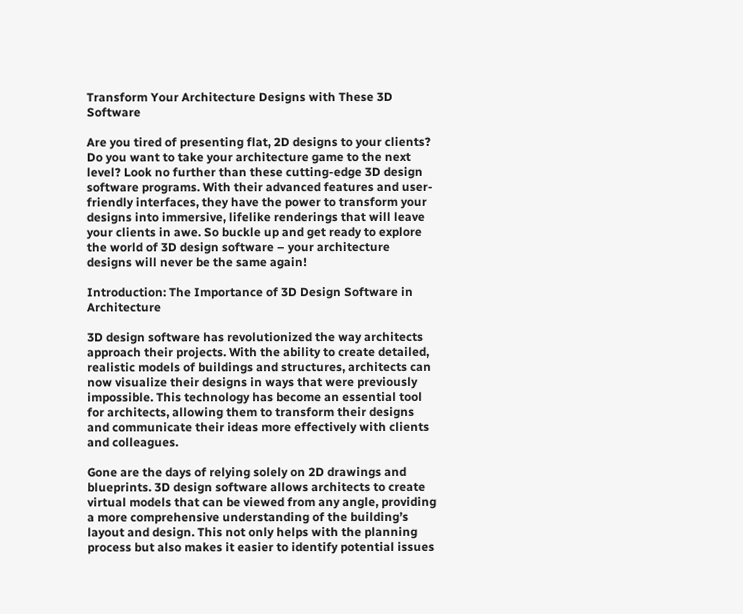Transform Your Architecture Designs with These 3D Software

Are you tired of presenting flat, 2D designs to your clients? Do you want to take your architecture game to the next level? Look no further than these cutting-edge 3D design software programs. With their advanced features and user-friendly interfaces, they have the power to transform your designs into immersive, lifelike renderings that will leave your clients in awe. So buckle up and get ready to explore the world of 3D design software – your architecture designs will never be the same again!

Introduction: The Importance of 3D Design Software in Architecture

3D design software has revolutionized the way architects approach their projects. With the ability to create detailed, realistic models of buildings and structures, architects can now visualize their designs in ways that were previously impossible. This technology has become an essential tool for architects, allowing them to transform their designs and communicate their ideas more effectively with clients and colleagues.

Gone are the days of relying solely on 2D drawings and blueprints. 3D design software allows architects to create virtual models that can be viewed from any angle, providing a more comprehensive understanding of the building’s layout and design. This not only helps with the planning process but also makes it easier to identify potential issues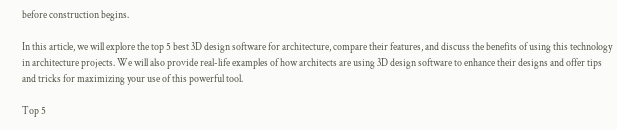before construction begins.

In this article, we will explore the top 5 best 3D design software for architecture, compare their features, and discuss the benefits of using this technology in architecture projects. We will also provide real-life examples of how architects are using 3D design software to enhance their designs and offer tips and tricks for maximizing your use of this powerful tool.

Top 5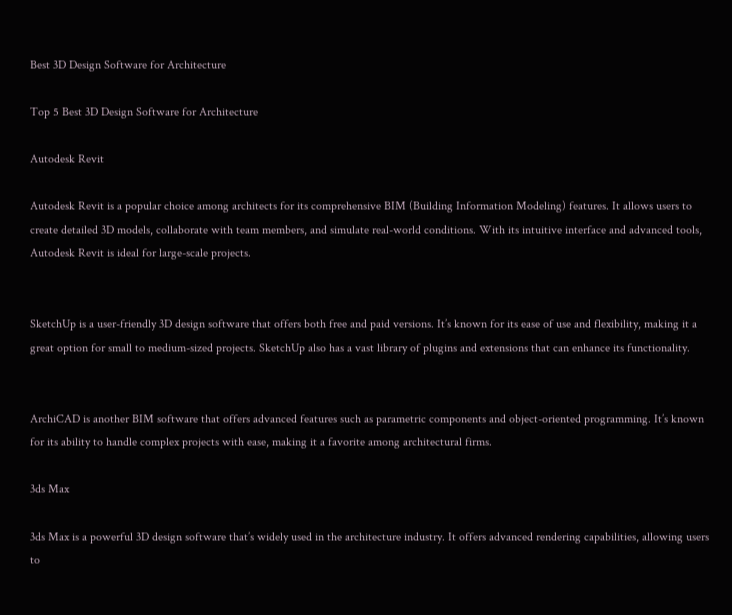Best 3D Design Software for Architecture

Top 5 Best 3D Design Software for Architecture

Autodesk Revit

Autodesk Revit is a popular choice among architects for its comprehensive BIM (Building Information Modeling) features. It allows users to create detailed 3D models, collaborate with team members, and simulate real-world conditions. With its intuitive interface and advanced tools, Autodesk Revit is ideal for large-scale projects.


SketchUp is a user-friendly 3D design software that offers both free and paid versions. It’s known for its ease of use and flexibility, making it a great option for small to medium-sized projects. SketchUp also has a vast library of plugins and extensions that can enhance its functionality.


ArchiCAD is another BIM software that offers advanced features such as parametric components and object-oriented programming. It’s known for its ability to handle complex projects with ease, making it a favorite among architectural firms.

3ds Max

3ds Max is a powerful 3D design software that’s widely used in the architecture industry. It offers advanced rendering capabilities, allowing users to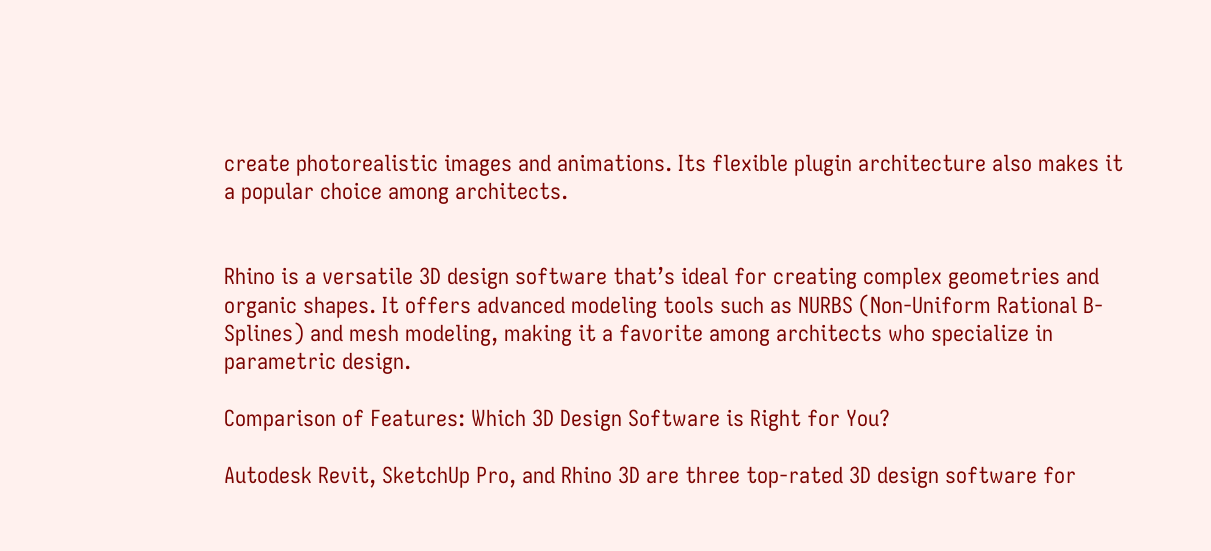create photorealistic images and animations. Its flexible plugin architecture also makes it a popular choice among architects.


Rhino is a versatile 3D design software that’s ideal for creating complex geometries and organic shapes. It offers advanced modeling tools such as NURBS (Non-Uniform Rational B-Splines) and mesh modeling, making it a favorite among architects who specialize in parametric design.

Comparison of Features: Which 3D Design Software is Right for You?

Autodesk Revit, SketchUp Pro, and Rhino 3D are three top-rated 3D design software for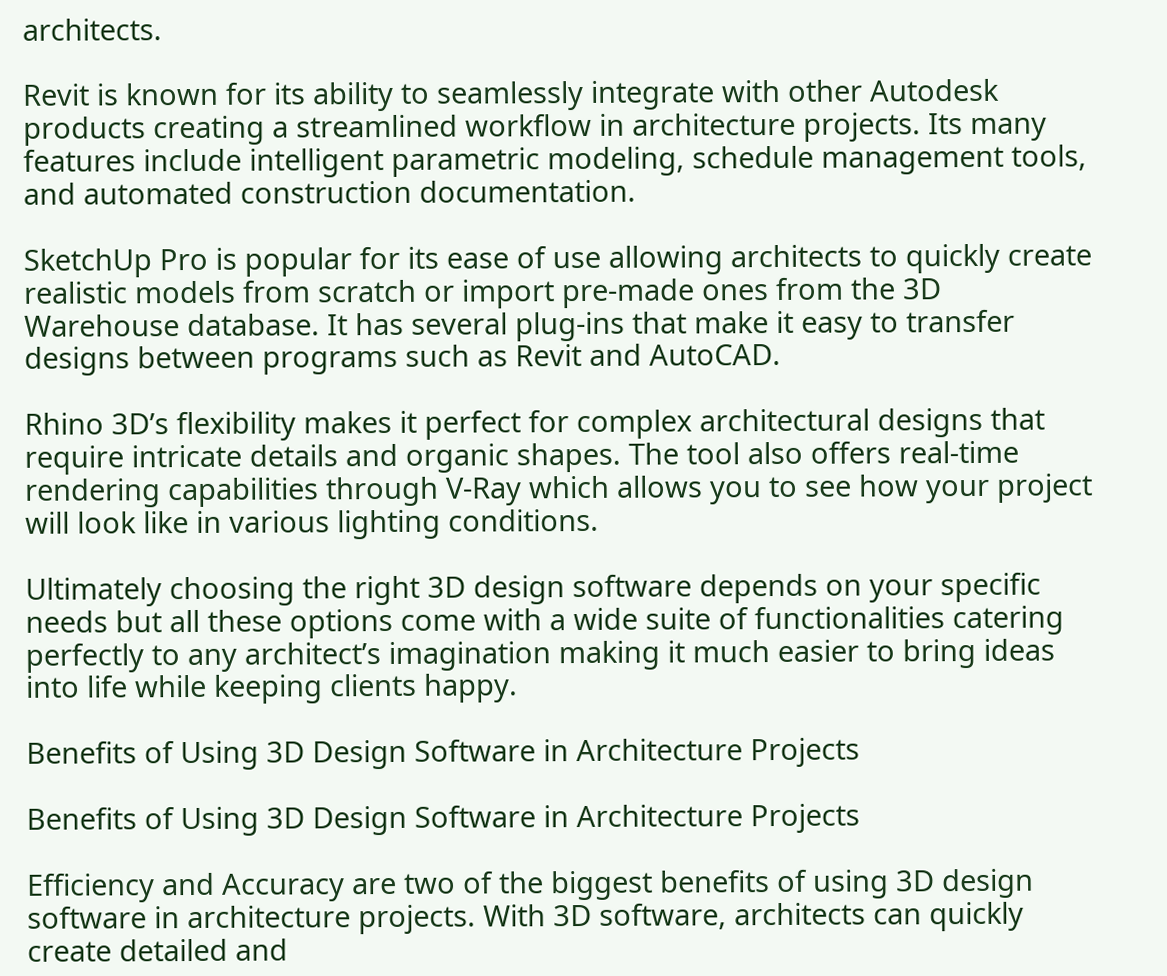architects.

Revit is known for its ability to seamlessly integrate with other Autodesk products creating a streamlined workflow in architecture projects. Its many features include intelligent parametric modeling, schedule management tools, and automated construction documentation.

SketchUp Pro is popular for its ease of use allowing architects to quickly create realistic models from scratch or import pre-made ones from the 3D Warehouse database. It has several plug-ins that make it easy to transfer designs between programs such as Revit and AutoCAD.

Rhino 3D’s flexibility makes it perfect for complex architectural designs that require intricate details and organic shapes. The tool also offers real-time rendering capabilities through V-Ray which allows you to see how your project will look like in various lighting conditions.

Ultimately choosing the right 3D design software depends on your specific needs but all these options come with a wide suite of functionalities catering perfectly to any architect’s imagination making it much easier to bring ideas into life while keeping clients happy.

Benefits of Using 3D Design Software in Architecture Projects

Benefits of Using 3D Design Software in Architecture Projects

Efficiency and Accuracy are two of the biggest benefits of using 3D design software in architecture projects. With 3D software, architects can quickly create detailed and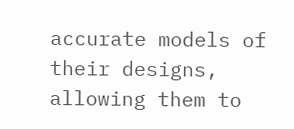accurate models of their designs, allowing them to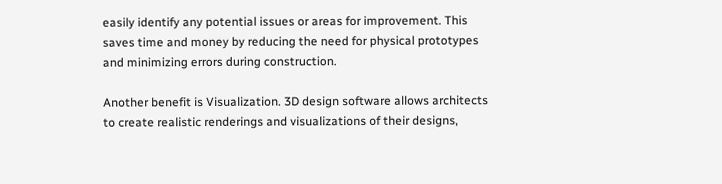easily identify any potential issues or areas for improvement. This saves time and money by reducing the need for physical prototypes and minimizing errors during construction.

Another benefit is Visualization. 3D design software allows architects to create realistic renderings and visualizations of their designs,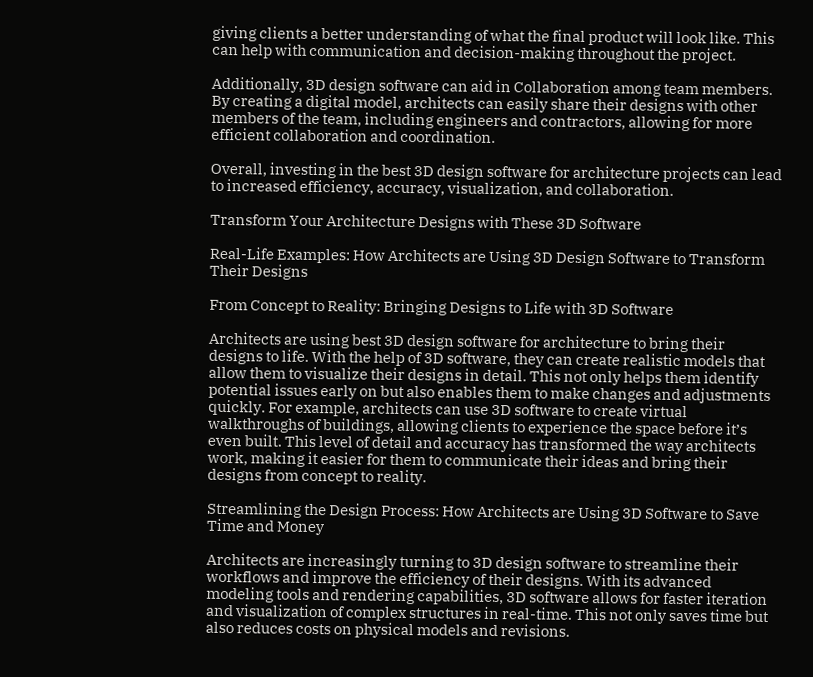giving clients a better understanding of what the final product will look like. This can help with communication and decision-making throughout the project.

Additionally, 3D design software can aid in Collaboration among team members. By creating a digital model, architects can easily share their designs with other members of the team, including engineers and contractors, allowing for more efficient collaboration and coordination.

Overall, investing in the best 3D design software for architecture projects can lead to increased efficiency, accuracy, visualization, and collaboration.

Transform Your Architecture Designs with These 3D Software

Real-Life Examples: How Architects are Using 3D Design Software to Transform Their Designs

From Concept to Reality: Bringing Designs to Life with 3D Software

Architects are using best 3D design software for architecture to bring their designs to life. With the help of 3D software, they can create realistic models that allow them to visualize their designs in detail. This not only helps them identify potential issues early on but also enables them to make changes and adjustments quickly. For example, architects can use 3D software to create virtual walkthroughs of buildings, allowing clients to experience the space before it’s even built. This level of detail and accuracy has transformed the way architects work, making it easier for them to communicate their ideas and bring their designs from concept to reality.

Streamlining the Design Process: How Architects are Using 3D Software to Save Time and Money

Architects are increasingly turning to 3D design software to streamline their workflows and improve the efficiency of their designs. With its advanced modeling tools and rendering capabilities, 3D software allows for faster iteration and visualization of complex structures in real-time. This not only saves time but also reduces costs on physical models and revisions.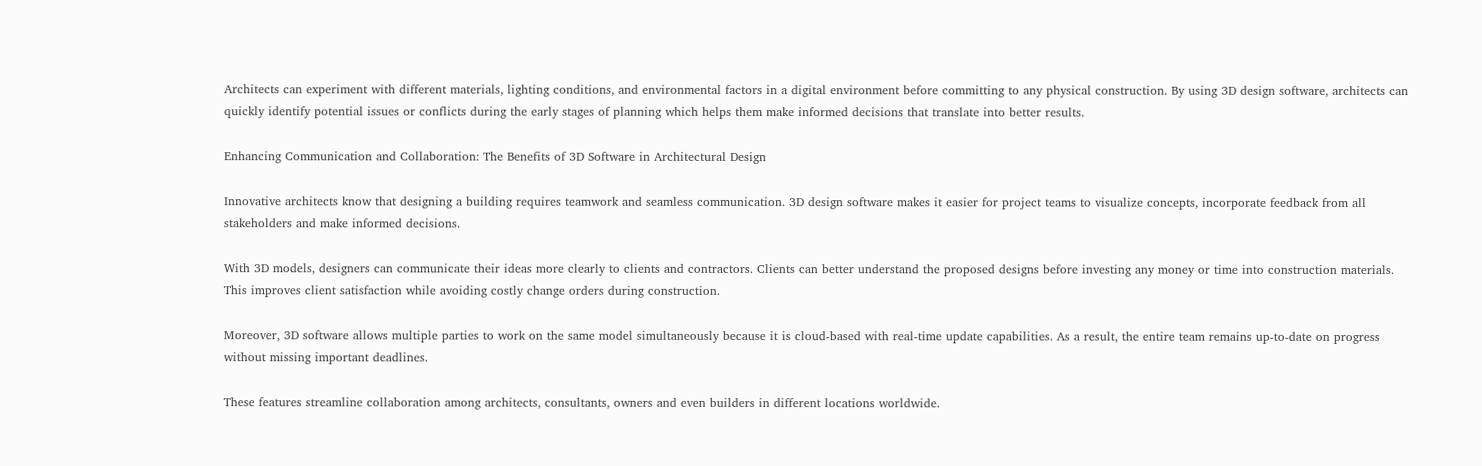Architects can experiment with different materials, lighting conditions, and environmental factors in a digital environment before committing to any physical construction. By using 3D design software, architects can quickly identify potential issues or conflicts during the early stages of planning which helps them make informed decisions that translate into better results.

Enhancing Communication and Collaboration: The Benefits of 3D Software in Architectural Design

Innovative architects know that designing a building requires teamwork and seamless communication. 3D design software makes it easier for project teams to visualize concepts, incorporate feedback from all stakeholders and make informed decisions.

With 3D models, designers can communicate their ideas more clearly to clients and contractors. Clients can better understand the proposed designs before investing any money or time into construction materials. This improves client satisfaction while avoiding costly change orders during construction.

Moreover, 3D software allows multiple parties to work on the same model simultaneously because it is cloud-based with real-time update capabilities. As a result, the entire team remains up-to-date on progress without missing important deadlines.

These features streamline collaboration among architects, consultants, owners and even builders in different locations worldwide.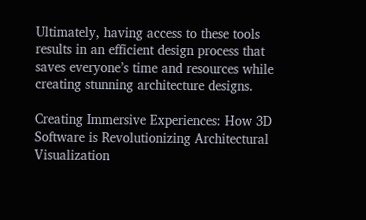Ultimately, having access to these tools results in an efficient design process that saves everyone’s time and resources while creating stunning architecture designs.

Creating Immersive Experiences: How 3D Software is Revolutionizing Architectural Visualization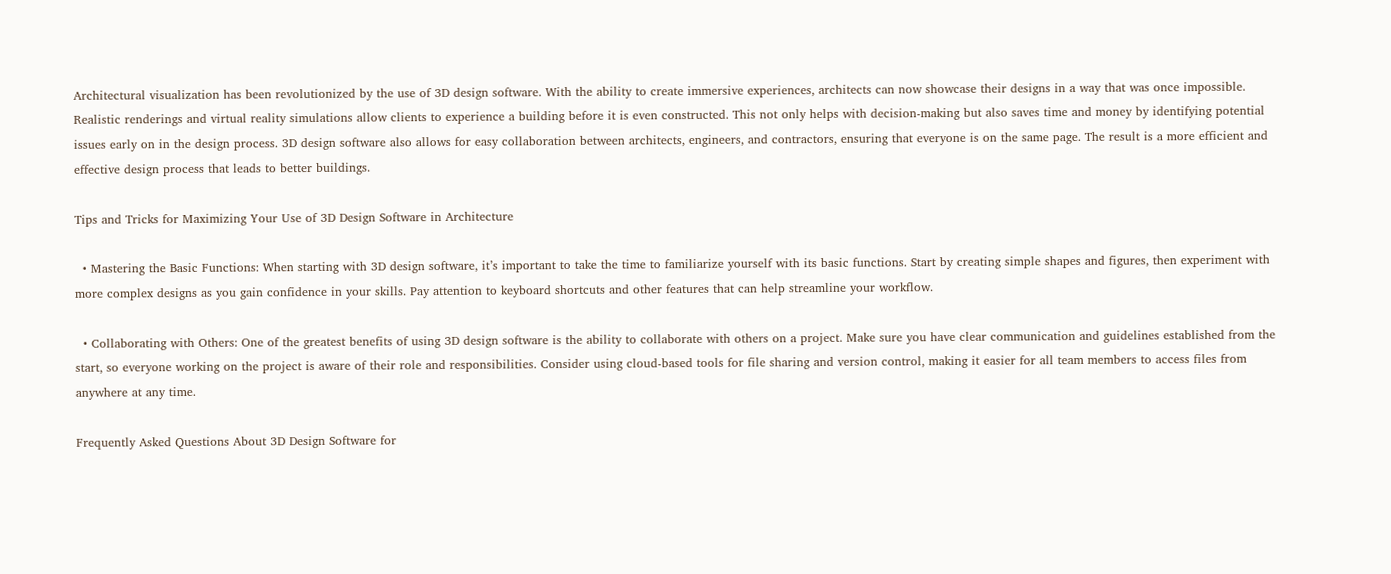Architectural visualization has been revolutionized by the use of 3D design software. With the ability to create immersive experiences, architects can now showcase their designs in a way that was once impossible. Realistic renderings and virtual reality simulations allow clients to experience a building before it is even constructed. This not only helps with decision-making but also saves time and money by identifying potential issues early on in the design process. 3D design software also allows for easy collaboration between architects, engineers, and contractors, ensuring that everyone is on the same page. The result is a more efficient and effective design process that leads to better buildings.

Tips and Tricks for Maximizing Your Use of 3D Design Software in Architecture

  • Mastering the Basic Functions: When starting with 3D design software, it’s important to take the time to familiarize yourself with its basic functions. Start by creating simple shapes and figures, then experiment with more complex designs as you gain confidence in your skills. Pay attention to keyboard shortcuts and other features that can help streamline your workflow.

  • Collaborating with Others: One of the greatest benefits of using 3D design software is the ability to collaborate with others on a project. Make sure you have clear communication and guidelines established from the start, so everyone working on the project is aware of their role and responsibilities. Consider using cloud-based tools for file sharing and version control, making it easier for all team members to access files from anywhere at any time.

Frequently Asked Questions About 3D Design Software for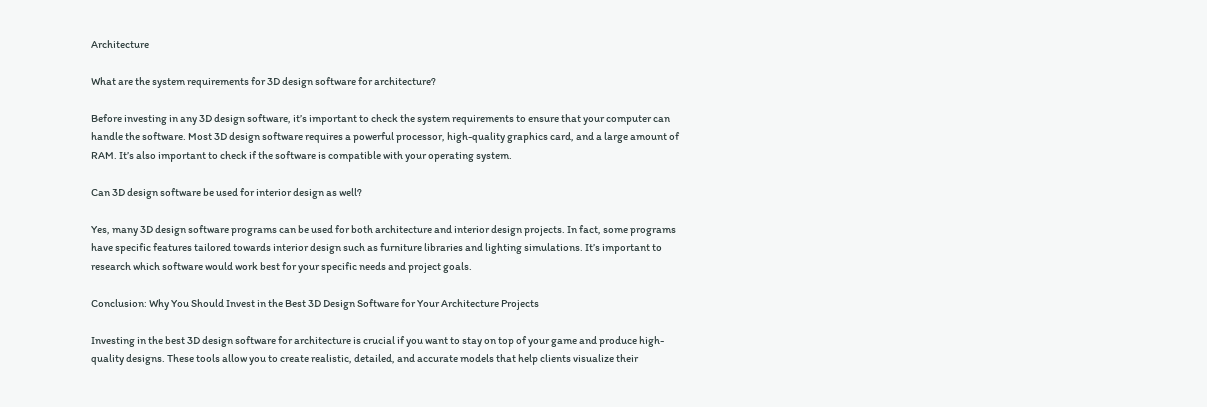Architecture

What are the system requirements for 3D design software for architecture?

Before investing in any 3D design software, it’s important to check the system requirements to ensure that your computer can handle the software. Most 3D design software requires a powerful processor, high-quality graphics card, and a large amount of RAM. It’s also important to check if the software is compatible with your operating system.

Can 3D design software be used for interior design as well?

Yes, many 3D design software programs can be used for both architecture and interior design projects. In fact, some programs have specific features tailored towards interior design such as furniture libraries and lighting simulations. It’s important to research which software would work best for your specific needs and project goals.

Conclusion: Why You Should Invest in the Best 3D Design Software for Your Architecture Projects

Investing in the best 3D design software for architecture is crucial if you want to stay on top of your game and produce high-quality designs. These tools allow you to create realistic, detailed, and accurate models that help clients visualize their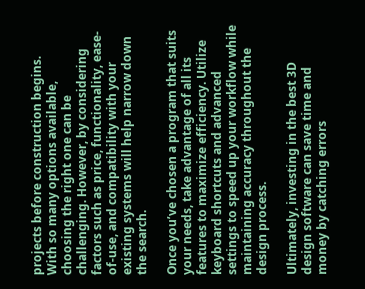projects before construction begins. With so many options available, choosing the right one can be challenging. However, by considering factors such as price, functionality, ease-of-use, and compatibility with your existing systems will help narrow down the search.

Once you’ve chosen a program that suits your needs, take advantage of all its features to maximize efficiency. Utilize keyboard shortcuts and advanced settings to speed up your workflow while maintaining accuracy throughout the design process.

Ultimately, investing in the best 3D design software can save time and money by catching errors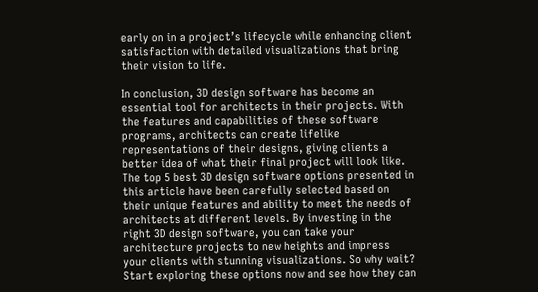early on in a project’s lifecycle while enhancing client satisfaction with detailed visualizations that bring their vision to life.

In conclusion, 3D design software has become an essential tool for architects in their projects. With the features and capabilities of these software programs, architects can create lifelike representations of their designs, giving clients a better idea of what their final project will look like. The top 5 best 3D design software options presented in this article have been carefully selected based on their unique features and ability to meet the needs of architects at different levels. By investing in the right 3D design software, you can take your architecture projects to new heights and impress your clients with stunning visualizations. So why wait? Start exploring these options now and see how they can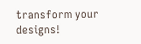transform your designs!